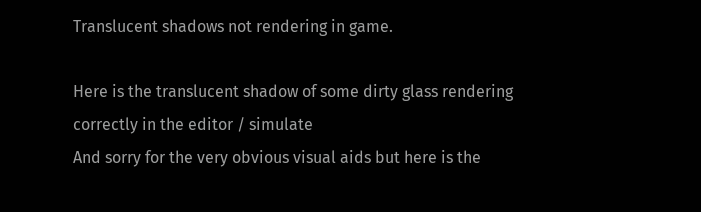Translucent shadows not rendering in game.

Here is the translucent shadow of some dirty glass rendering correctly in the editor / simulate
And sorry for the very obvious visual aids but here is the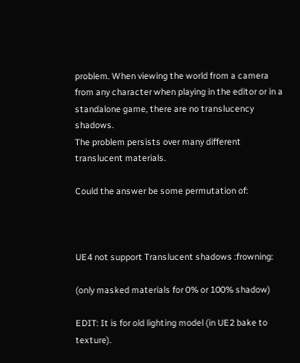problem. When viewing the world from a camera from any character when playing in the editor or in a standalone game, there are no translucency shadows.
The problem persists over many different translucent materials.

Could the answer be some permutation of:



UE4 not support Translucent shadows :frowning:

(only masked materials for 0% or 100% shadow)

EDIT: It is for old lighting model (in UE2 bake to texture).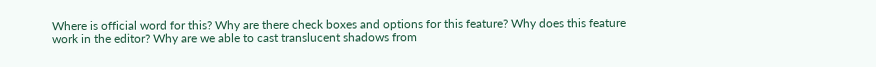Where is official word for this? Why are there check boxes and options for this feature? Why does this feature work in the editor? Why are we able to cast translucent shadows from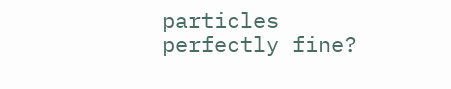particles perfectly fine?